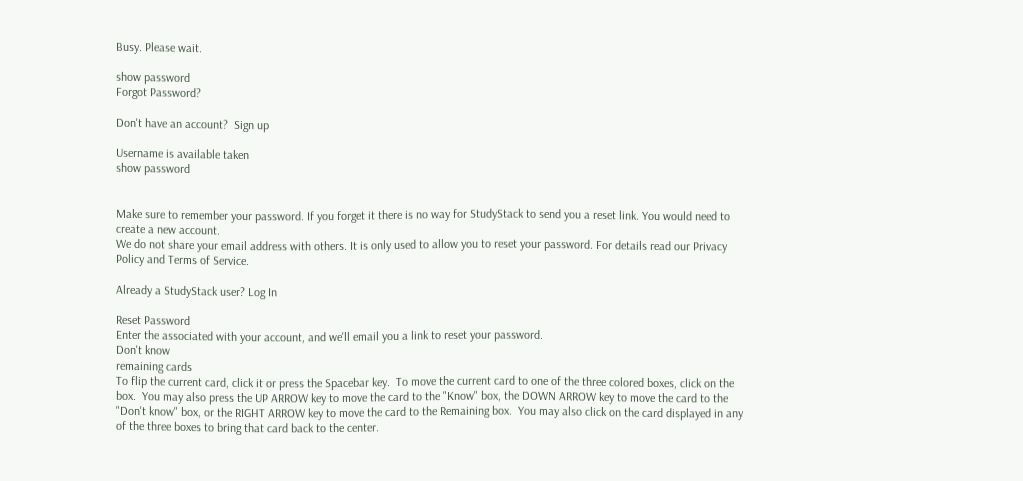Busy. Please wait.

show password
Forgot Password?

Don't have an account?  Sign up

Username is available taken
show password


Make sure to remember your password. If you forget it there is no way for StudyStack to send you a reset link. You would need to create a new account.
We do not share your email address with others. It is only used to allow you to reset your password. For details read our Privacy Policy and Terms of Service.

Already a StudyStack user? Log In

Reset Password
Enter the associated with your account, and we'll email you a link to reset your password.
Don't know
remaining cards
To flip the current card, click it or press the Spacebar key.  To move the current card to one of the three colored boxes, click on the box.  You may also press the UP ARROW key to move the card to the "Know" box, the DOWN ARROW key to move the card to the "Don't know" box, or the RIGHT ARROW key to move the card to the Remaining box.  You may also click on the card displayed in any of the three boxes to bring that card back to the center.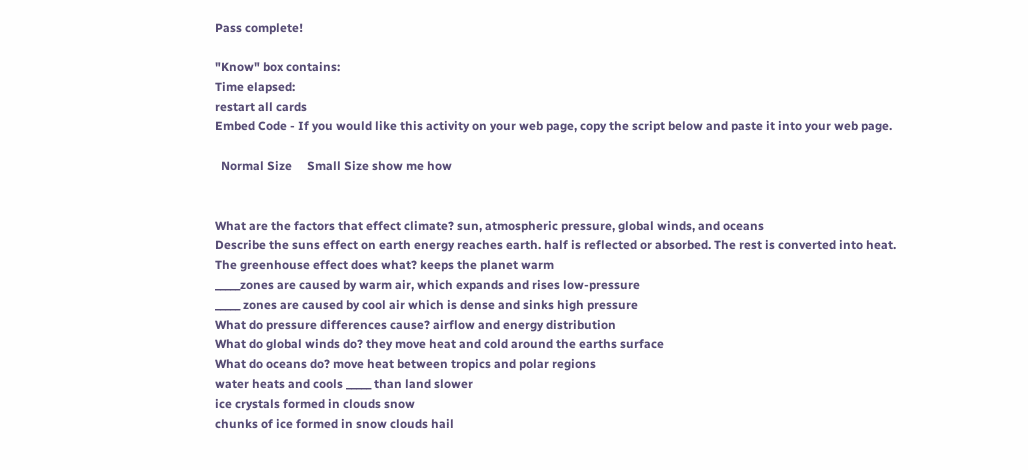Pass complete!

"Know" box contains:
Time elapsed:
restart all cards
Embed Code - If you would like this activity on your web page, copy the script below and paste it into your web page.

  Normal Size     Small Size show me how


What are the factors that effect climate? sun, atmospheric pressure, global winds, and oceans
Describe the suns effect on earth energy reaches earth. half is reflected or absorbed. The rest is converted into heat.
The greenhouse effect does what? keeps the planet warm
_____zones are caused by warm air, which expands and rises low-pressure
_____ zones are caused by cool air which is dense and sinks high pressure
What do pressure differences cause? airflow and energy distribution
What do global winds do? they move heat and cold around the earths surface
What do oceans do? move heat between tropics and polar regions
water heats and cools _____ than land slower
ice crystals formed in clouds snow
chunks of ice formed in snow clouds hail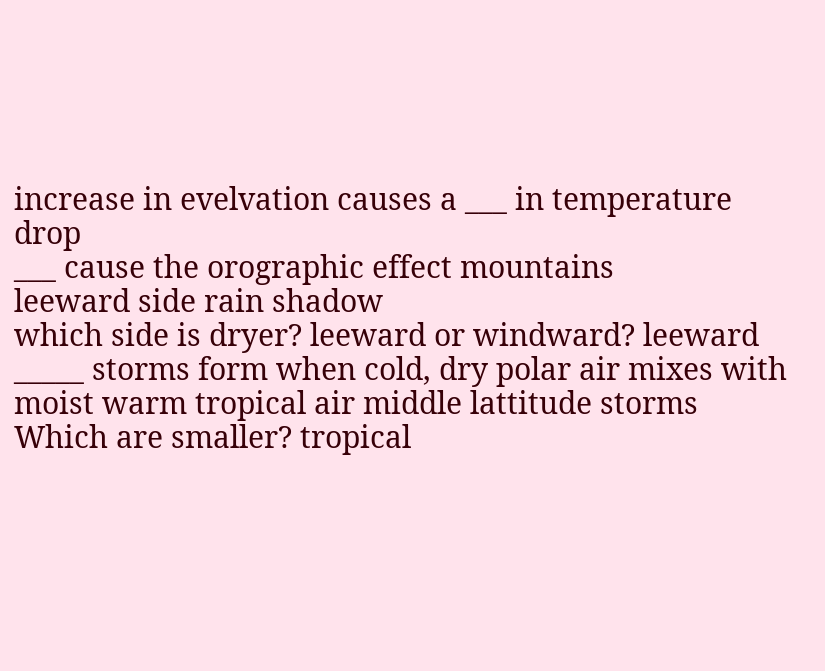increase in evelvation causes a ___ in temperature drop
___ cause the orographic effect mountains
leeward side rain shadow
which side is dryer? leeward or windward? leeward
_____ storms form when cold, dry polar air mixes with moist warm tropical air middle lattitude storms
Which are smaller? tropical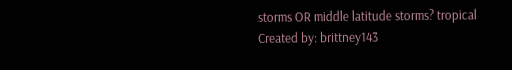storms OR middle latitude storms? tropical
Created by: brittney143